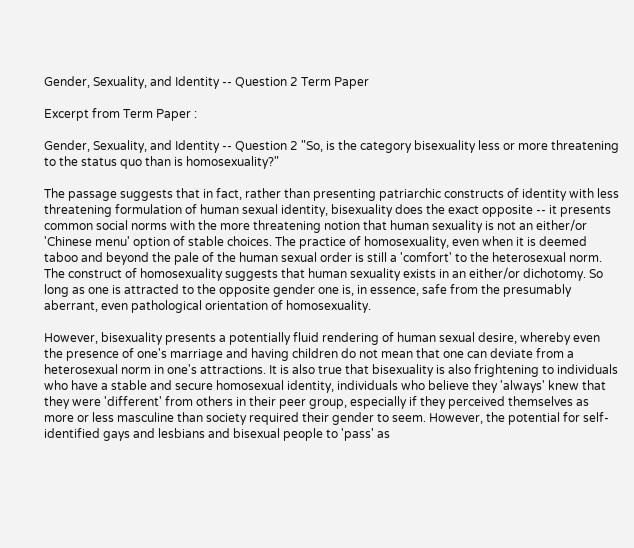Gender, Sexuality, and Identity -- Question 2 Term Paper

Excerpt from Term Paper :

Gender, Sexuality, and Identity -- Question 2 "So, is the category bisexuality less or more threatening to the status quo than is homosexuality?"

The passage suggests that in fact, rather than presenting patriarchic constructs of identity with less threatening formulation of human sexual identity, bisexuality does the exact opposite -- it presents common social norms with the more threatening notion that human sexuality is not an either/or 'Chinese menu' option of stable choices. The practice of homosexuality, even when it is deemed taboo and beyond the pale of the human sexual order is still a 'comfort' to the heterosexual norm. The construct of homosexuality suggests that human sexuality exists in an either/or dichotomy. So long as one is attracted to the opposite gender one is, in essence, safe from the presumably aberrant, even pathological orientation of homosexuality.

However, bisexuality presents a potentially fluid rendering of human sexual desire, whereby even the presence of one's marriage and having children do not mean that one can deviate from a heterosexual norm in one's attractions. It is also true that bisexuality is also frightening to individuals who have a stable and secure homosexual identity, individuals who believe they 'always' knew that they were 'different' from others in their peer group, especially if they perceived themselves as more or less masculine than society required their gender to seem. However, the potential for self-identified gays and lesbians and bisexual people to 'pass' as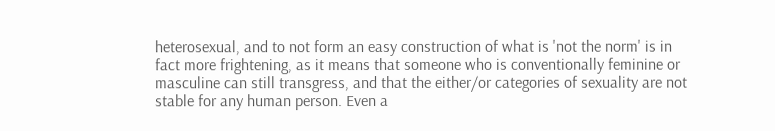heterosexual, and to not form an easy construction of what is 'not the norm' is in fact more frightening, as it means that someone who is conventionally feminine or masculine can still transgress, and that the either/or categories of sexuality are not stable for any human person. Even a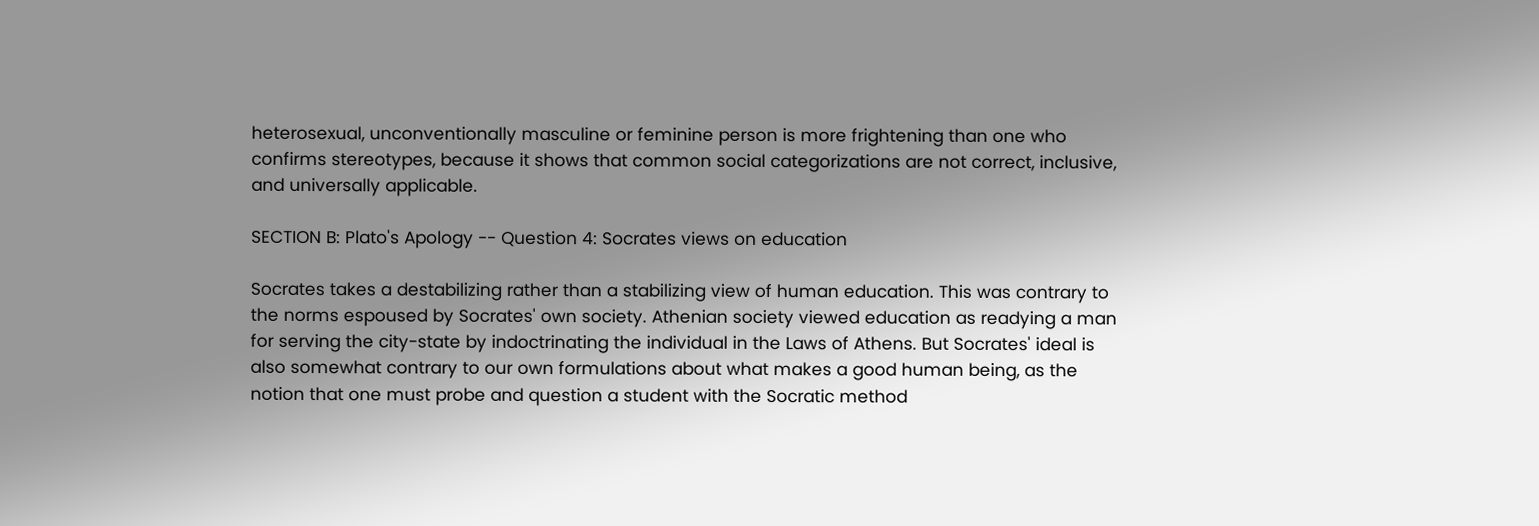heterosexual, unconventionally masculine or feminine person is more frightening than one who confirms stereotypes, because it shows that common social categorizations are not correct, inclusive, and universally applicable.

SECTION B: Plato's Apology -- Question 4: Socrates views on education

Socrates takes a destabilizing rather than a stabilizing view of human education. This was contrary to the norms espoused by Socrates' own society. Athenian society viewed education as readying a man for serving the city-state by indoctrinating the individual in the Laws of Athens. But Socrates' ideal is also somewhat contrary to our own formulations about what makes a good human being, as the notion that one must probe and question a student with the Socratic method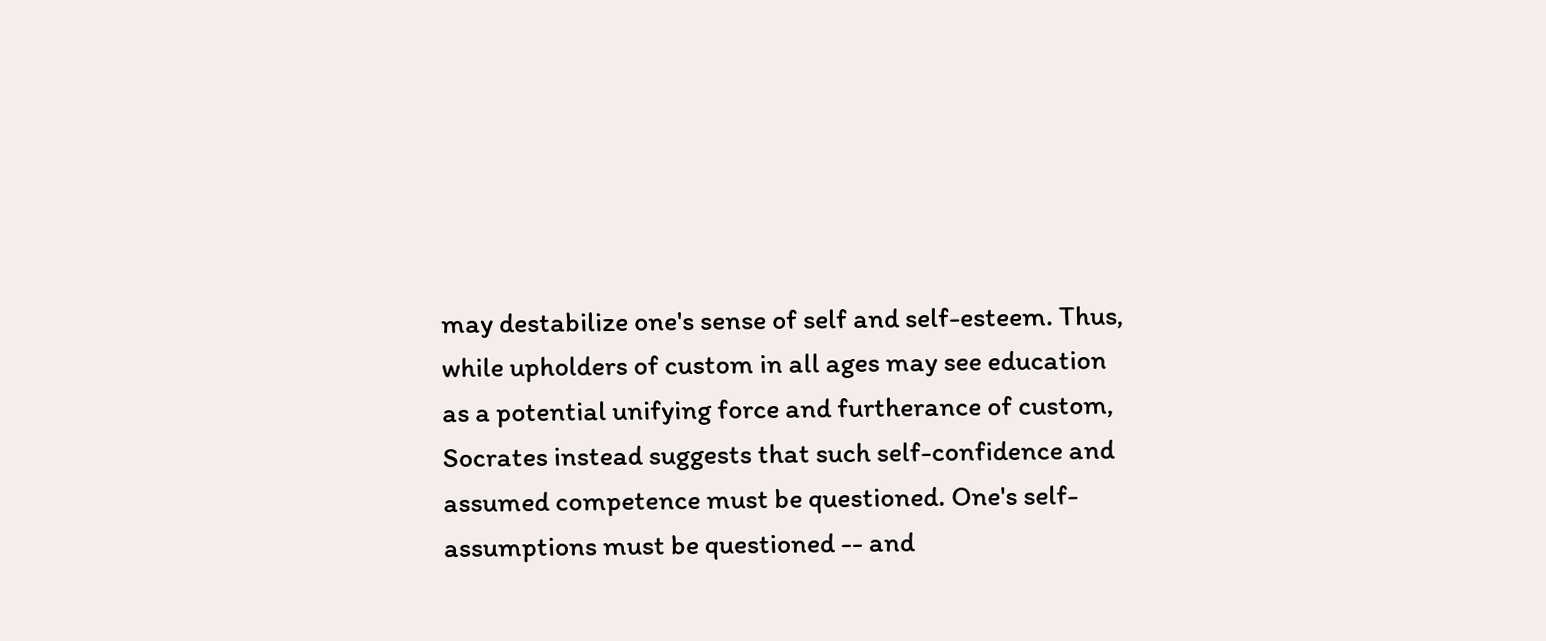may destabilize one's sense of self and self-esteem. Thus, while upholders of custom in all ages may see education as a potential unifying force and furtherance of custom, Socrates instead suggests that such self-confidence and assumed competence must be questioned. One's self-assumptions must be questioned -- and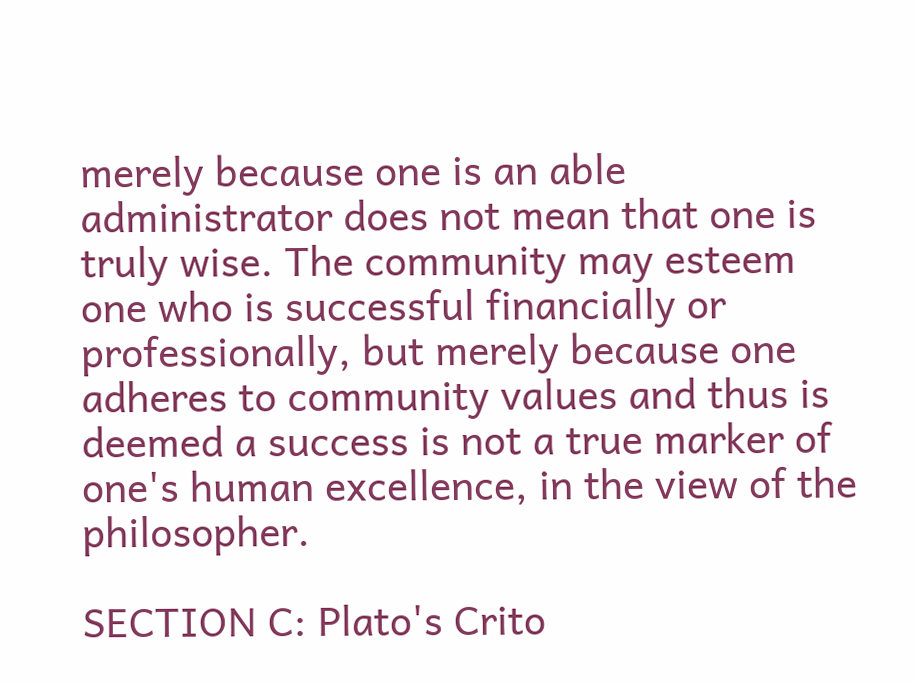merely because one is an able administrator does not mean that one is truly wise. The community may esteem one who is successful financially or professionally, but merely because one adheres to community values and thus is deemed a success is not a true marker of one's human excellence, in the view of the philosopher.

SECTION C: Plato's Crito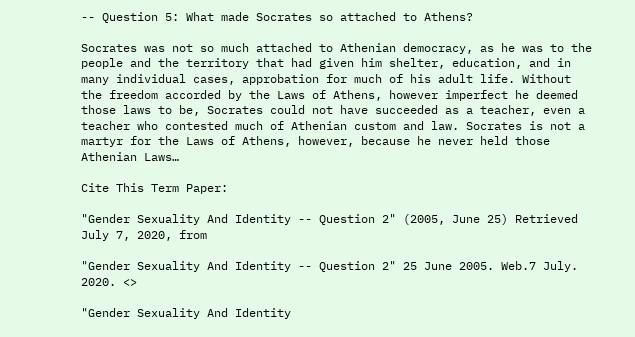-- Question 5: What made Socrates so attached to Athens?

Socrates was not so much attached to Athenian democracy, as he was to the people and the territory that had given him shelter, education, and in many individual cases, approbation for much of his adult life. Without the freedom accorded by the Laws of Athens, however imperfect he deemed those laws to be, Socrates could not have succeeded as a teacher, even a teacher who contested much of Athenian custom and law. Socrates is not a martyr for the Laws of Athens, however, because he never held those Athenian Laws…

Cite This Term Paper:

"Gender Sexuality And Identity -- Question 2" (2005, June 25) Retrieved July 7, 2020, from

"Gender Sexuality And Identity -- Question 2" 25 June 2005. Web.7 July. 2020. <>

"Gender Sexuality And Identity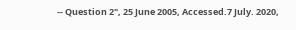-- Question 2", 25 June 2005, Accessed.7 July. 2020,